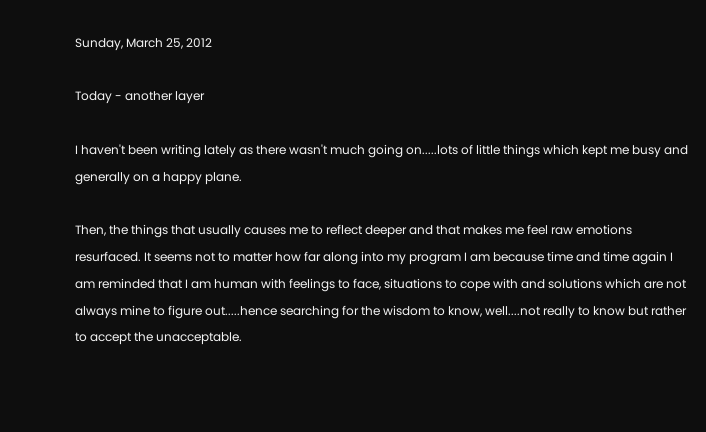Sunday, March 25, 2012

Today - another layer

I haven't been writing lately as there wasn't much going on.....lots of little things which kept me busy and generally on a happy plane.

Then, the things that usually causes me to reflect deeper and that makes me feel raw emotions resurfaced. It seems not to matter how far along into my program I am because time and time again I am reminded that I am human with feelings to face, situations to cope with and solutions which are not always mine to figure out.....hence searching for the wisdom to know, well....not really to know but rather to accept the unacceptable.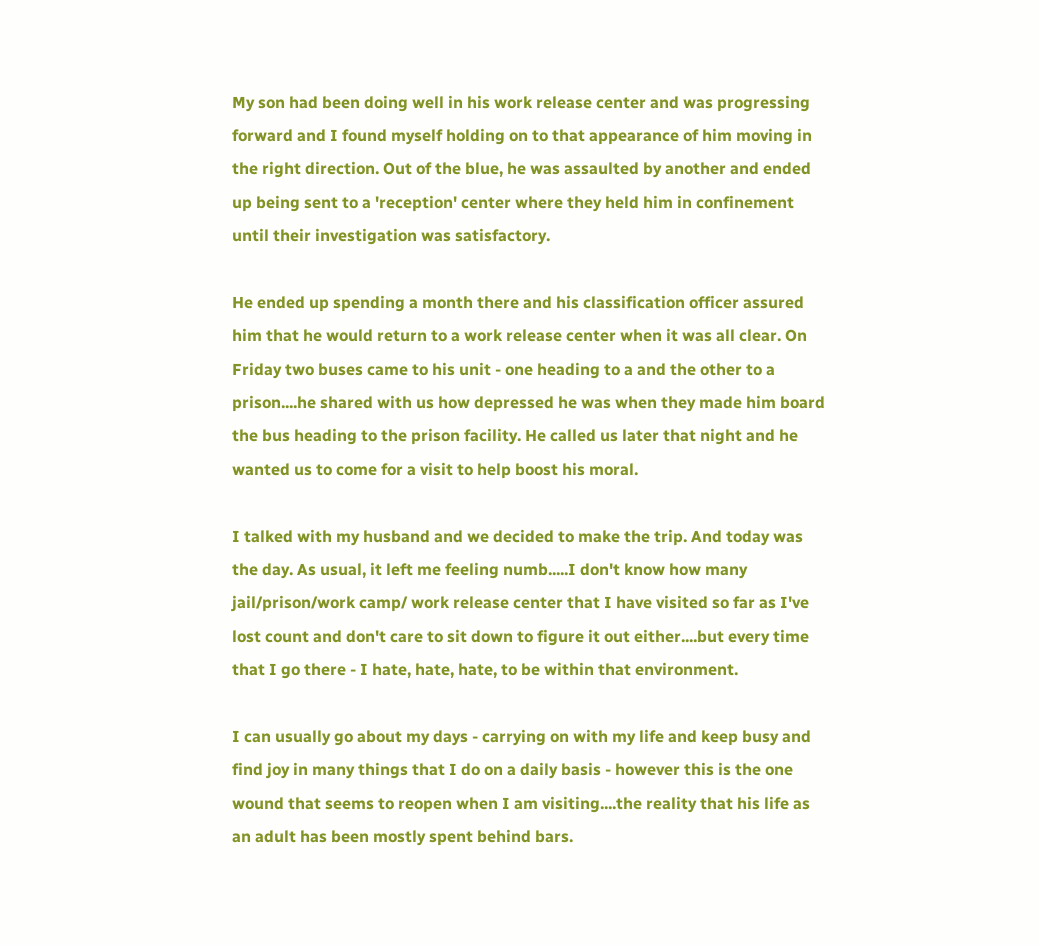My son had been doing well in his work release center and was progressing forward and I found myself holding on to that appearance of him moving in the right direction. Out of the blue, he was assaulted by another and ended up being sent to a 'reception' center where they held him in confinement until their investigation was satisfactory.

He ended up spending a month there and his classification officer assured him that he would return to a work release center when it was all clear. On Friday two buses came to his unit - one heading to a and the other to a prison....he shared with us how depressed he was when they made him board the bus heading to the prison facility. He called us later that night and he wanted us to come for a visit to help boost his moral.

I talked with my husband and we decided to make the trip. And today was the day. As usual, it left me feeling numb.....I don't know how many jail/prison/work camp/ work release center that I have visited so far as I've lost count and don't care to sit down to figure it out either....but every time that I go there - I hate, hate, hate, to be within that environment.

I can usually go about my days - carrying on with my life and keep busy and find joy in many things that I do on a daily basis - however this is the one wound that seems to reopen when I am visiting....the reality that his life as an adult has been mostly spent behind bars.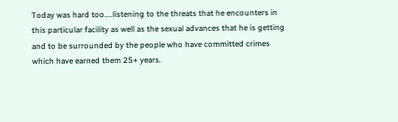Today was hard too....listening to the threats that he encounters in this particular facility as well as the sexual advances that he is getting and to be surrounded by the people who have committed crimes which have earned them 25+ years.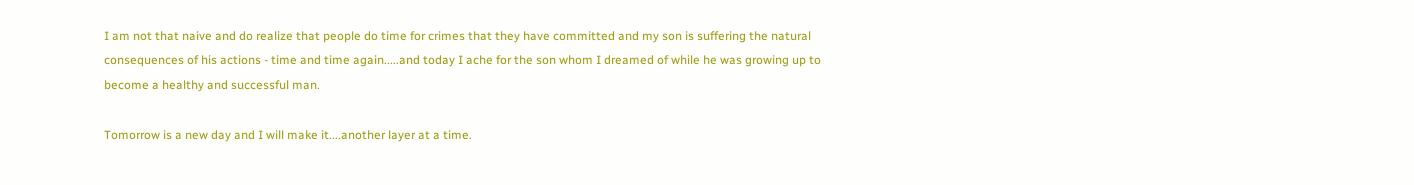I am not that naive and do realize that people do time for crimes that they have committed and my son is suffering the natural consequences of his actions - time and time again.....and today I ache for the son whom I dreamed of while he was growing up to become a healthy and successful man.

Tomorrow is a new day and I will make it....another layer at a time.